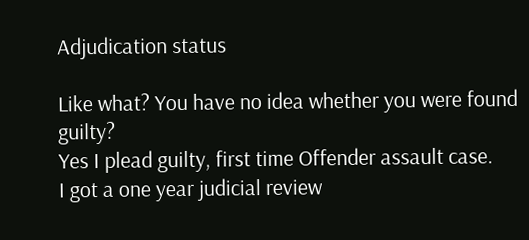Adjudication status

Like what? You have no idea whether you were found guilty?
Yes I plead guilty, first time Offender assault case.
I got a one year judicial review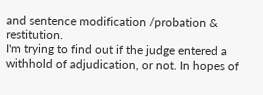and sentence modification /probation & restitution.
I'm trying to find out if the judge entered a withhold of adjudication, or not. In hopes of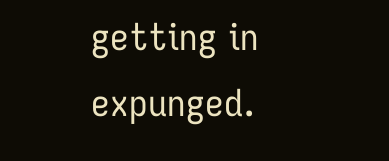getting in expunged.